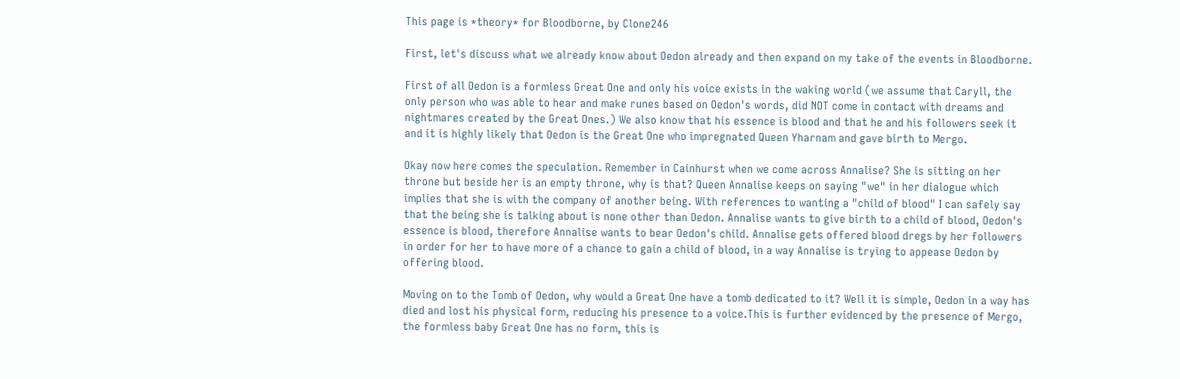This page is *theory* for Bloodborne, by Clone246

First, let's discuss what we already know about Oedon already and then expand on my take of the events in Bloodborne.

First of all Oedon is a formless Great One and only his voice exists in the waking world (we assume that Caryll, the only person who was able to hear and make runes based on Oedon's words, did NOT come in contact with dreams and nightmares created by the Great Ones.) We also know that his essence is blood and that he and his followers seek it and it is highly likely that Oedon is the Great One who impregnated Queen Yharnam and gave birth to Mergo.

Okay now here comes the speculation. Remember in Cainhurst when we come across Annalise? She is sitting on her throne but beside her is an empty throne, why is that? Queen Annalise keeps on saying "we" in her dialogue which implies that she is with the company of another being. With references to wanting a "child of blood" I can safely say that the being she is talking about is none other than Oedon. Annalise wants to give birth to a child of blood, Oedon's essence is blood, therefore Annalise wants to bear Oedon's child. Annalise gets offered blood dregs by her followers in order for her to have more of a chance to gain a child of blood, in a way Annalise is trying to appease Oedon by offering blood.

Moving on to the Tomb of Oedon, why would a Great One have a tomb dedicated to it? Well it is simple, Oedon in a way has died and lost his physical form, reducing his presence to a voice.This is further evidenced by the presence of Mergo, the formless baby Great One has no form, this is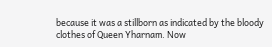because it was a stillborn as indicated by the bloody clothes of Queen Yharnam. Now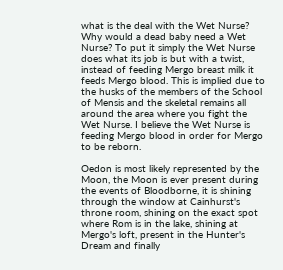what is the deal with the Wet Nurse? Why would a dead baby need a Wet Nurse? To put it simply the Wet Nurse does what its job is but with a twist, instead of feeding Mergo breast milk it feeds Mergo blood. This is implied due to the husks of the members of the School of Mensis and the skeletal remains all around the area where you fight the Wet Nurse. I believe the Wet Nurse is feeding Mergo blood in order for Mergo to be reborn.

Oedon is most likely represented by the Moon, the Moon is ever present during the events of Bloodborne, it is shining through the window at Cainhurst's throne room, shining on the exact spot where Rom is in the lake, shining at Mergo's loft, present in the Hunter's Dream and finally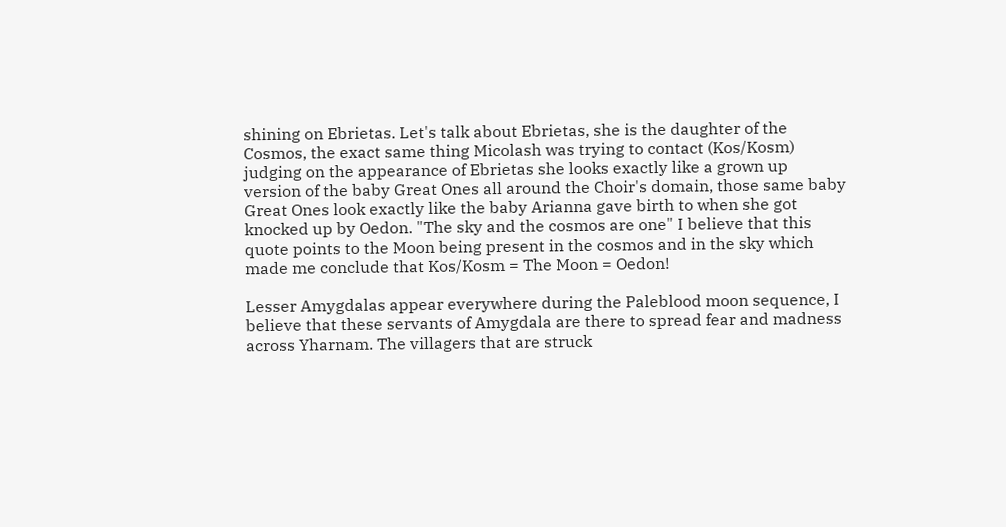shining on Ebrietas. Let's talk about Ebrietas, she is the daughter of the Cosmos, the exact same thing Micolash was trying to contact (Kos/Kosm) judging on the appearance of Ebrietas she looks exactly like a grown up version of the baby Great Ones all around the Choir's domain, those same baby Great Ones look exactly like the baby Arianna gave birth to when she got knocked up by Oedon. "The sky and the cosmos are one" I believe that this quote points to the Moon being present in the cosmos and in the sky which made me conclude that Kos/Kosm = The Moon = Oedon!

Lesser Amygdalas appear everywhere during the Paleblood moon sequence, I believe that these servants of Amygdala are there to spread fear and madness across Yharnam. The villagers that are struck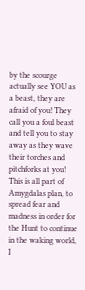by the scourge actually see YOU as a beast, they are afraid of you! They call you a foul beast and tell you to stay away as they wave their torches and pitchforks at you! This is all part of Amygdalas plan, to spread fear and madness in order for the Hunt to continue in the waking world, I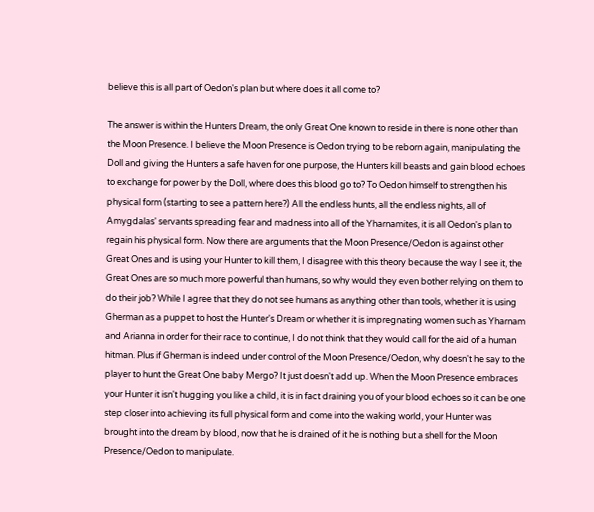believe this is all part of Oedon's plan but where does it all come to?

The answer is within the Hunters Dream, the only Great One known to reside in there is none other than the Moon Presence. I believe the Moon Presence is Oedon trying to be reborn again, manipulating the Doll and giving the Hunters a safe haven for one purpose, the Hunters kill beasts and gain blood echoes to exchange for power by the Doll, where does this blood go to? To Oedon himself to strengthen his physical form (starting to see a pattern here?) All the endless hunts, all the endless nights, all of Amygdalas' servants spreading fear and madness into all of the Yharnamites, it is all Oedon's plan to regain his physical form. Now there are arguments that the Moon Presence/Oedon is against other Great Ones and is using your Hunter to kill them, I disagree with this theory because the way I see it, the Great Ones are so much more powerful than humans, so why would they even bother relying on them to do their job? While I agree that they do not see humans as anything other than tools, whether it is using Gherman as a puppet to host the Hunter's Dream or whether it is impregnating women such as Yharnam and Arianna in order for their race to continue, I do not think that they would call for the aid of a human hitman. Plus if Gherman is indeed under control of the Moon Presence/Oedon, why doesn't he say to the player to hunt the Great One baby Mergo? It just doesn't add up. When the Moon Presence embraces your Hunter it isn't hugging you like a child, it is in fact draining you of your blood echoes so it can be one step closer into achieving its full physical form and come into the waking world, your Hunter was brought into the dream by blood, now that he is drained of it he is nothing but a shell for the Moon Presence/Oedon to manipulate.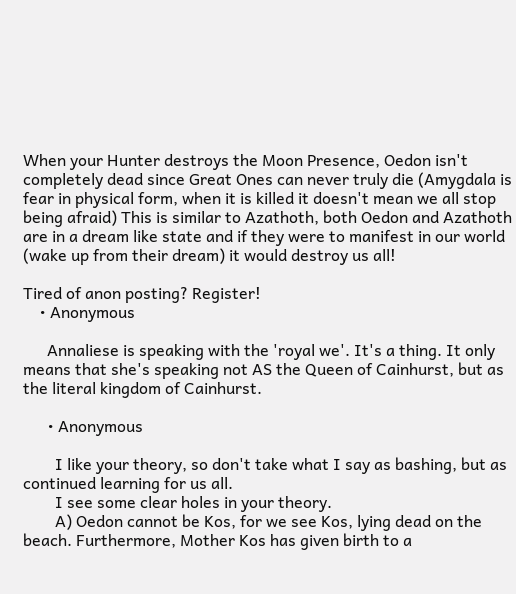When your Hunter destroys the Moon Presence, Oedon isn't completely dead since Great Ones can never truly die (Amygdala is fear in physical form, when it is killed it doesn't mean we all stop being afraid) This is similar to Azathoth, both Oedon and Azathoth are in a dream like state and if they were to manifest in our world (wake up from their dream) it would destroy us all!

Tired of anon posting? Register!
    • Anonymous

      Annaliese is speaking with the 'royal we'. It's a thing. It only means that she's speaking not AS the Queen of Cainhurst, but as the literal kingdom of Cainhurst.

      • Anonymous

        I like your theory, so don't take what I say as bashing, but as continued learning for us all.
        I see some clear holes in your theory.
        A) Oedon cannot be Kos, for we see Kos, lying dead on the beach. Furthermore, Mother Kos has given birth to a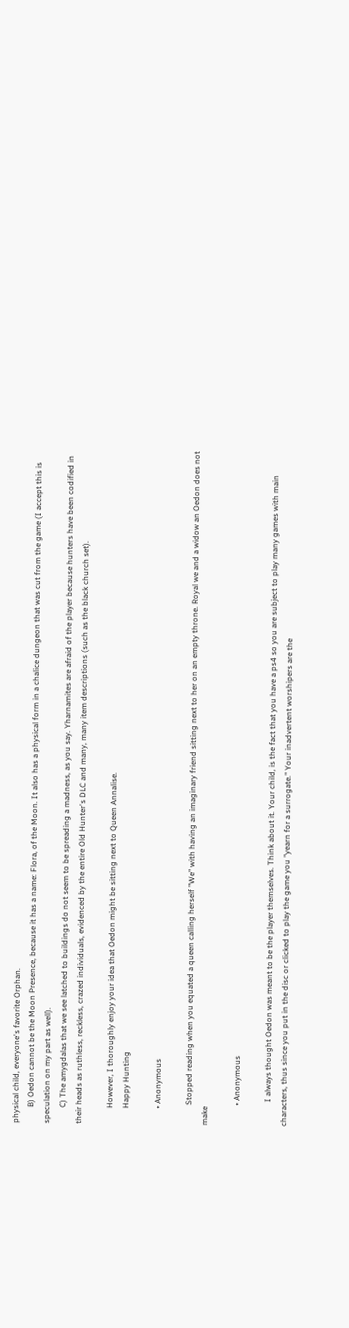physical child, everyone's favorite Orphan.
        B) Oedon cannot be the Moon Presence, because it has a name: Flora, of the Moon. It also has a physical form in a chalice dungeon that was cut from the game (I accept this is speculation on my part as well).
        C) The amygdalas that we see latched to buildings do not seem to be spreading a madness, as you say. Yharnamites are afraid of the player because hunters have been codified in their heads as ruthless, reckless, crazed individuals, evidenced by the entire Old Hunter's DLC and many, many item descriptions (such as the black church set).

        However, I thoroughly enjoy your idea that Oedon might be sitting next to Queen Annalise.
        Happy Hunting

        • Anonymous

          Stopped reading when you equated a queen calling herself "We" with having an imaginary friend sitting next to her on an empty throne. Royal we and a widow an Oedon does not make

          • Anonymous

            I always thought Oedon was meant to be the player themselves. Think about it. Your child, is the fact that you have a ps4 so you are subject to play many games with main characters, thus since you put in the disc or clicked to play the game you "yearn for a surrogate." Your inadvertent worshipers are the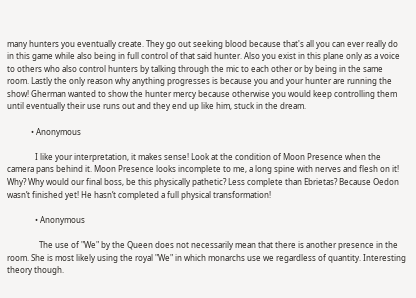many hunters you eventually create. They go out seeking blood because that's all you can ever really do in this game while also being in full control of that said hunter. Also you exist in this plane only as a voice to others who also control hunters by talking through the mic to each other or by being in the same room. Lastly the only reason why anything progresses is because you and your hunter are running the show! Gherman wanted to show the hunter mercy because otherwise you would keep controlling them until eventually their use runs out and they end up like him, stuck in the dream.

            • Anonymous

              I like your interpretation, it makes sense! Look at the condition of Moon Presence when the camera pans behind it. Moon Presence looks incomplete to me, a long spine with nerves and flesh on it! Why? Why would our final boss, be this physically pathetic? Less complete than Ebrietas? Because Oedon wasn’t finished yet! He hasn’t completed a full physical transformation!

              • Anonymous

                The use of "We" by the Queen does not necessarily mean that there is another presence in the room. She is most likely using the royal "We" in which monarchs use we regardless of quantity. Interesting theory though.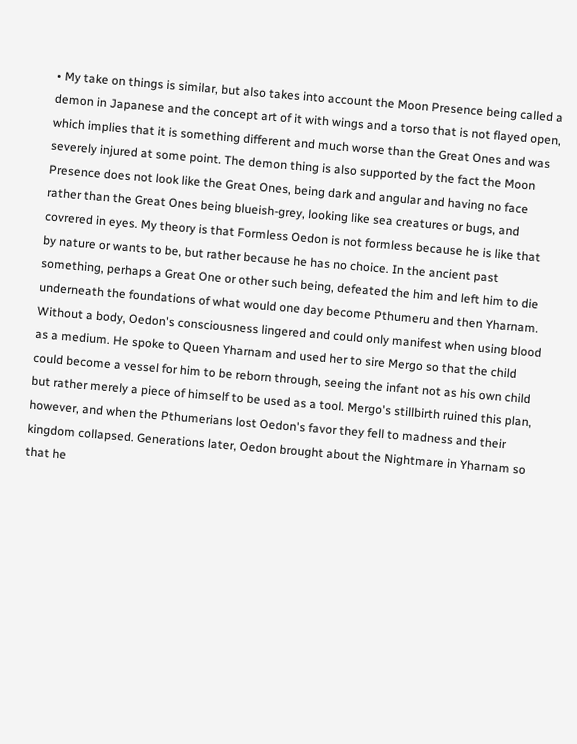• My take on things is similar, but also takes into account the Moon Presence being called a demon in Japanese and the concept art of it with wings and a torso that is not flayed open, which implies that it is something different and much worse than the Great Ones and was severely injured at some point. The demon thing is also supported by the fact the Moon Presence does not look like the Great Ones, being dark and angular and having no face rather than the Great Ones being blueish-grey, looking like sea creatures or bugs, and covrered in eyes. My theory is that Formless Oedon is not formless because he is like that by nature or wants to be, but rather because he has no choice. In the ancient past something, perhaps a Great One or other such being, defeated the him and left him to die underneath the foundations of what would one day become Pthumeru and then Yharnam. Without a body, Oedon's consciousness lingered and could only manifest when using blood as a medium. He spoke to Queen Yharnam and used her to sire Mergo so that the child could become a vessel for him to be reborn through, seeing the infant not as his own child but rather merely a piece of himself to be used as a tool. Mergo's stillbirth ruined this plan, however, and when the Pthumerians lost Oedon's favor they fell to madness and their kingdom collapsed. Generations later, Oedon brought about the Nightmare in Yharnam so that he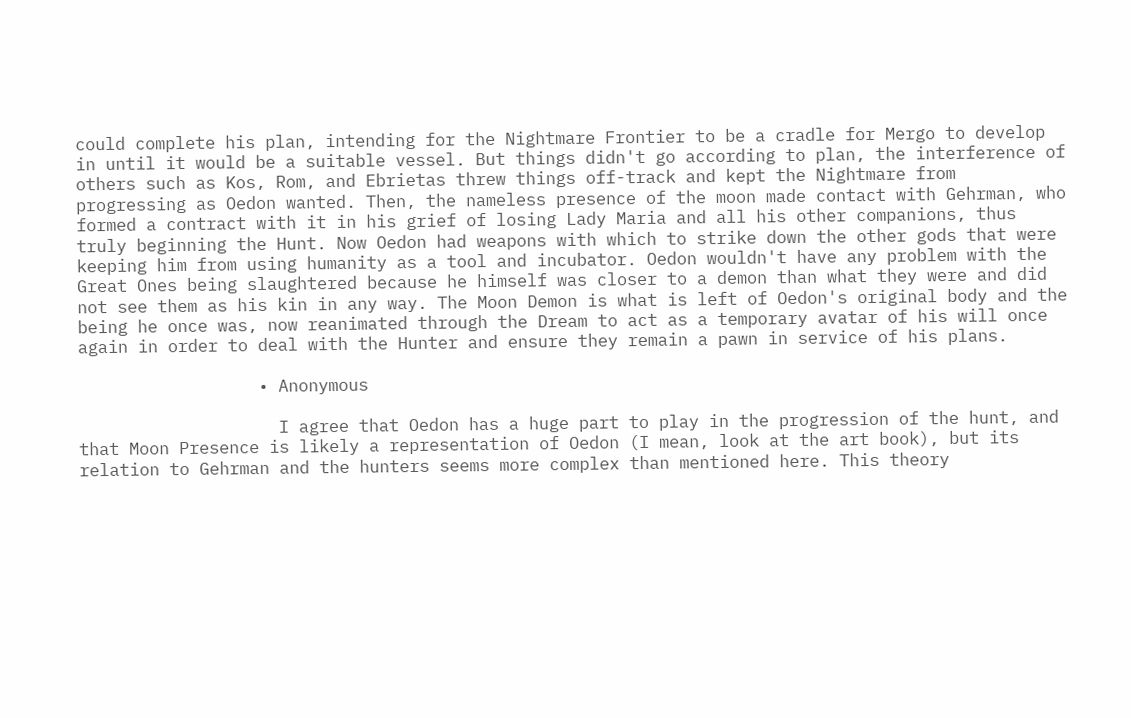could complete his plan, intending for the Nightmare Frontier to be a cradle for Mergo to develop in until it would be a suitable vessel. But things didn't go according to plan, the interference of others such as Kos, Rom, and Ebrietas threw things off-track and kept the Nightmare from progressing as Oedon wanted. Then, the nameless presence of the moon made contact with Gehrman, who formed a contract with it in his grief of losing Lady Maria and all his other companions, thus truly beginning the Hunt. Now Oedon had weapons with which to strike down the other gods that were keeping him from using humanity as a tool and incubator. Oedon wouldn't have any problem with the Great Ones being slaughtered because he himself was closer to a demon than what they were and did not see them as his kin in any way. The Moon Demon is what is left of Oedon's original body and the being he once was, now reanimated through the Dream to act as a temporary avatar of his will once again in order to deal with the Hunter and ensure they remain a pawn in service of his plans.

                  • Anonymous

                    I agree that Oedon has a huge part to play in the progression of the hunt, and that Moon Presence is likely a representation of Oedon (I mean, look at the art book), but its relation to Gehrman and the hunters seems more complex than mentioned here. This theory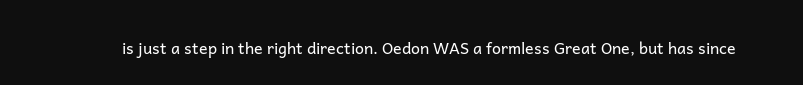is just a step in the right direction. Oedon WAS a formless Great One, but has since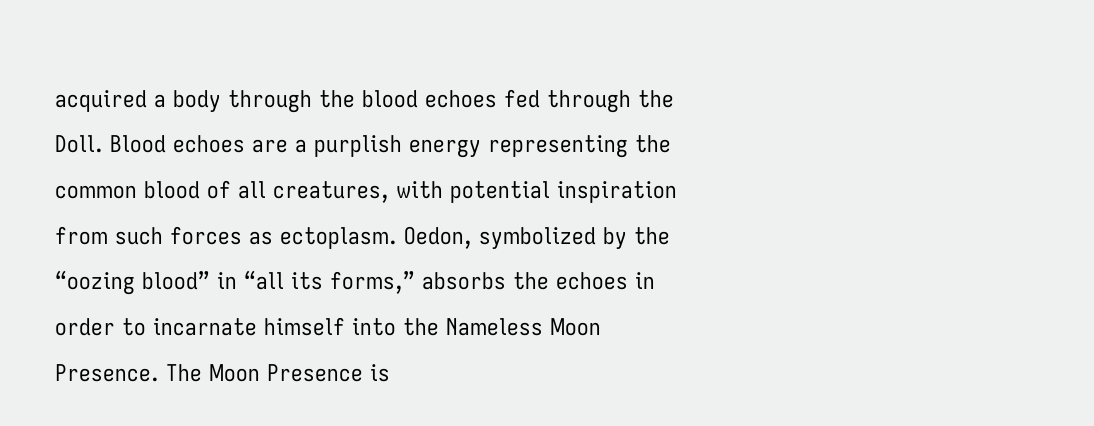acquired a body through the blood echoes fed through the Doll. Blood echoes are a purplish energy representing the common blood of all creatures, with potential inspiration from such forces as ectoplasm. Oedon, symbolized by the “oozing blood” in “all its forms,” absorbs the echoes in order to incarnate himself into the Nameless Moon Presence. The Moon Presence is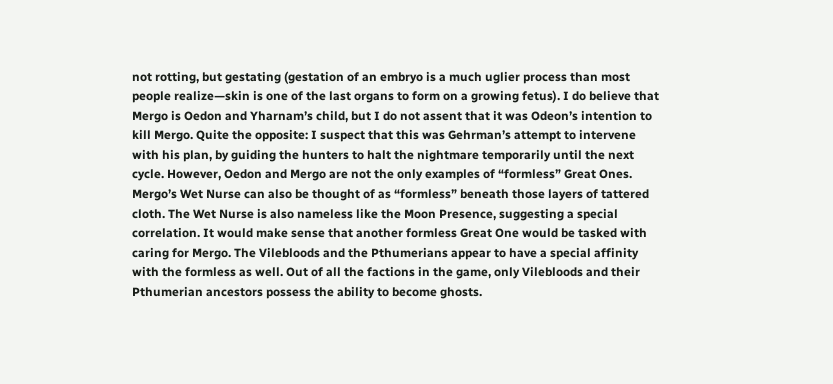not rotting, but gestating (gestation of an embryo is a much uglier process than most people realize—skin is one of the last organs to form on a growing fetus). I do believe that Mergo is Oedon and Yharnam’s child, but I do not assent that it was Odeon’s intention to kill Mergo. Quite the opposite: I suspect that this was Gehrman’s attempt to intervene with his plan, by guiding the hunters to halt the nightmare temporarily until the next cycle. However, Oedon and Mergo are not the only examples of “formless” Great Ones. Mergo’s Wet Nurse can also be thought of as “formless” beneath those layers of tattered cloth. The Wet Nurse is also nameless like the Moon Presence, suggesting a special correlation. It would make sense that another formless Great One would be tasked with caring for Mergo. The Vilebloods and the Pthumerians appear to have a special affinity with the formless as well. Out of all the factions in the game, only Vilebloods and their Pthumerian ancestors possess the ability to become ghosts.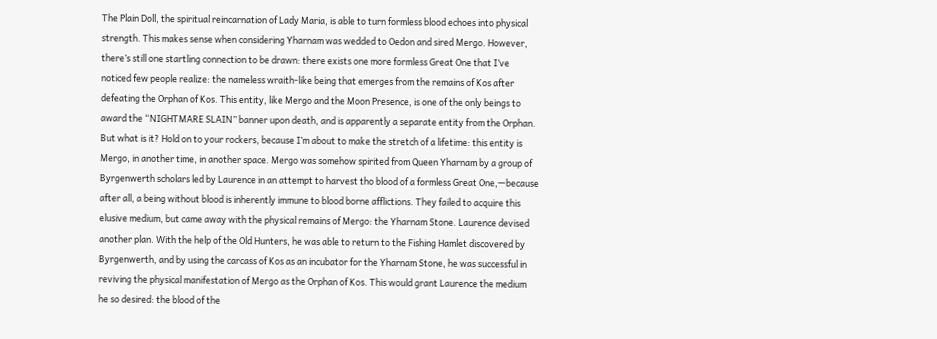The Plain Doll, the spiritual reincarnation of Lady Maria, is able to turn formless blood echoes into physical strength. This makes sense when considering Yharnam was wedded to Oedon and sired Mergo. However, there’s still one startling connection to be drawn: there exists one more formless Great One that I’ve noticed few people realize: the nameless wraith-like being that emerges from the remains of Kos after defeating the Orphan of Kos. This entity, like Mergo and the Moon Presence, is one of the only beings to award the “NIGHTMARE SLAIN” banner upon death, and is apparently a separate entity from the Orphan. But what is it? Hold on to your rockers, because I’m about to make the stretch of a lifetime: this entity is Mergo, in another time, in another space. Mergo was somehow spirited from Queen Yharnam by a group of Byrgenwerth scholars led by Laurence in an attempt to harvest tho blood of a formless Great One,—because after all, a being without blood is inherently immune to blood borne afflictions. They failed to acquire this elusive medium, but came away with the physical remains of Mergo: the Yharnam Stone. Laurence devised another plan. With the help of the Old Hunters, he was able to return to the Fishing Hamlet discovered by Byrgenwerth, and by using the carcass of Kos as an incubator for the Yharnam Stone, he was successful in reviving the physical manifestation of Mergo as the Orphan of Kos. This would grant Laurence the medium he so desired: the blood of the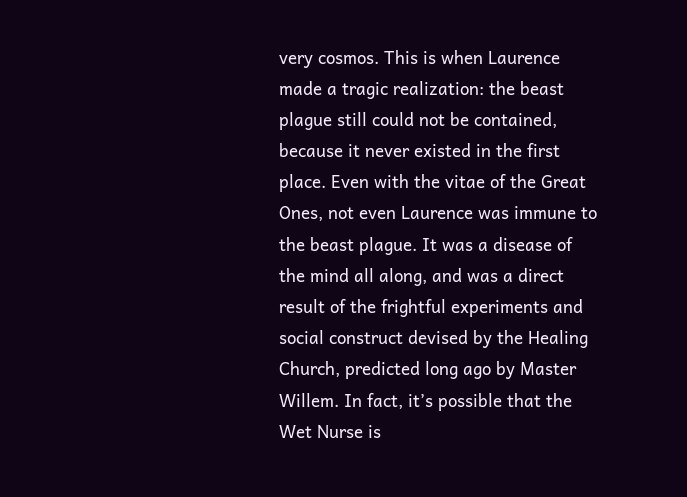very cosmos. This is when Laurence made a tragic realization: the beast plague still could not be contained, because it never existed in the first place. Even with the vitae of the Great Ones, not even Laurence was immune to the beast plague. It was a disease of the mind all along, and was a direct result of the frightful experiments and social construct devised by the Healing Church, predicted long ago by Master Willem. In fact, it’s possible that the Wet Nurse is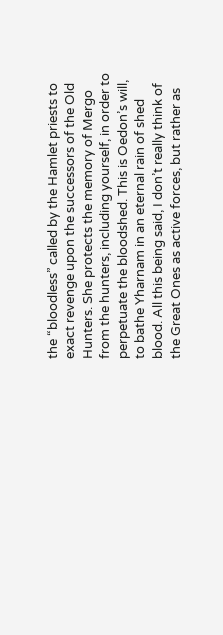the “bloodless” called by the Hamlet priests to exact revenge upon the successors of the Old Hunters. She protects the memory of Mergo from the hunters, including yourself, in order to perpetuate the bloodshed. This is Oedon’s will, to bathe Yharnam in an eternal rain of shed blood. All this being said, I don’t really think of the Great Ones as active forces, but rather as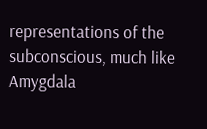representations of the subconscious, much like Amygdala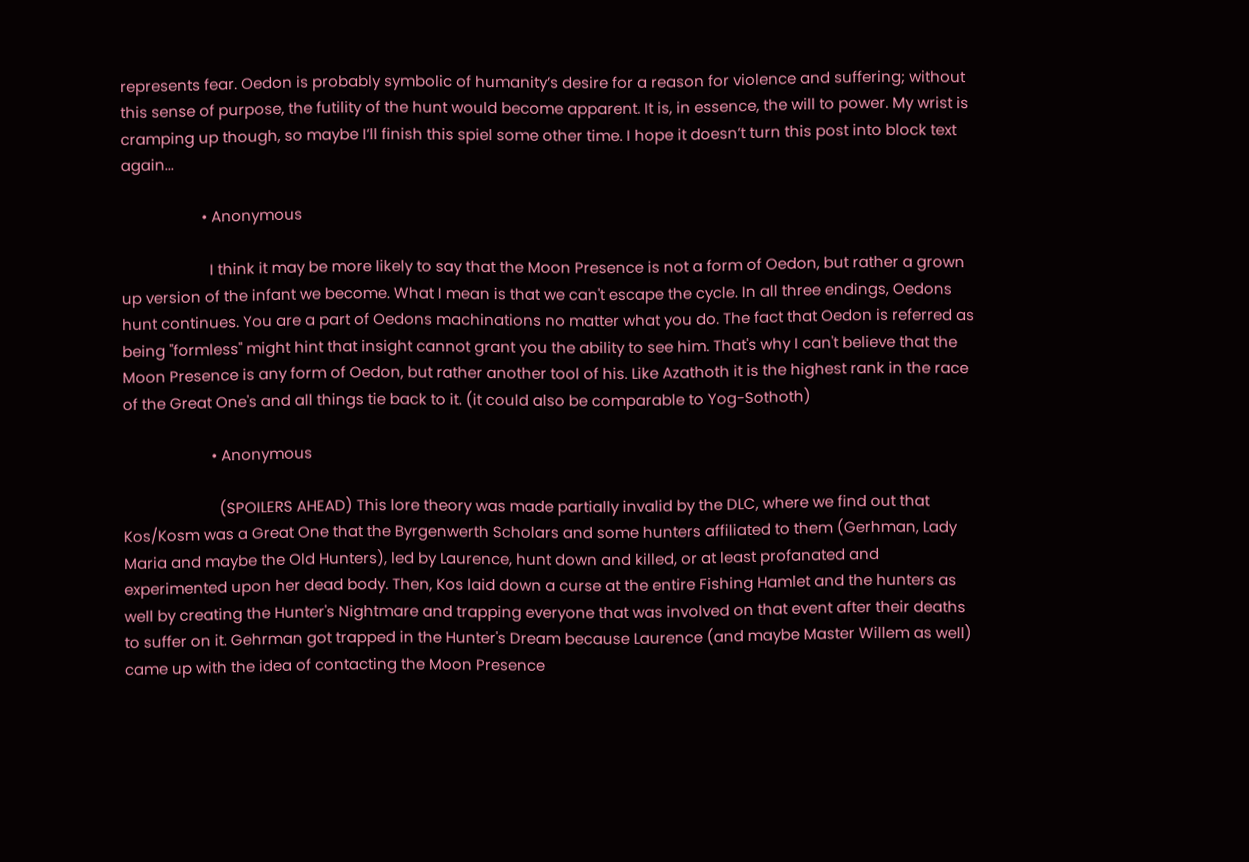represents fear. Oedon is probably symbolic of humanity’s desire for a reason for violence and suffering; without this sense of purpose, the futility of the hunt would become apparent. It is, in essence, the will to power. My wrist is cramping up though, so maybe I’ll finish this spiel some other time. I hope it doesn’t turn this post into block text again...

                    • Anonymous

                      I think it may be more likely to say that the Moon Presence is not a form of Oedon, but rather a grown up version of the infant we become. What I mean is that we can't escape the cycle. In all three endings, Oedons hunt continues. You are a part of Oedons machinations no matter what you do. The fact that Oedon is referred as being "formless" might hint that insight cannot grant you the ability to see him. That's why I can't believe that the Moon Presence is any form of Oedon, but rather another tool of his. Like Azathoth it is the highest rank in the race of the Great One's and all things tie back to it. (it could also be comparable to Yog-Sothoth)

                      • Anonymous

                        (SPOILERS AHEAD) This lore theory was made partially invalid by the DLC, where we find out that Kos/Kosm was a Great One that the Byrgenwerth Scholars and some hunters affiliated to them (Gerhman, Lady Maria and maybe the Old Hunters), led by Laurence, hunt down and killed, or at least profanated and experimented upon her dead body. Then, Kos laid down a curse at the entire Fishing Hamlet and the hunters as well by creating the Hunter's Nightmare and trapping everyone that was involved on that event after their deaths to suffer on it. Gehrman got trapped in the Hunter's Dream because Laurence (and maybe Master Willem as well) came up with the idea of contacting the Moon Presence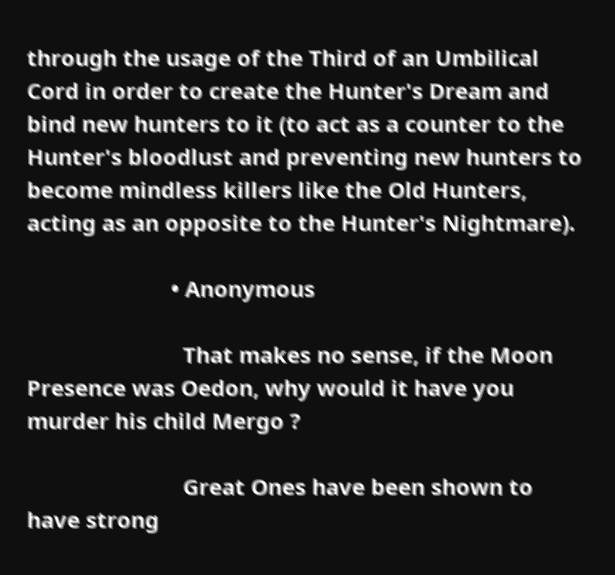through the usage of the Third of an Umbilical Cord in order to create the Hunter's Dream and bind new hunters to it (to act as a counter to the Hunter's bloodlust and preventing new hunters to become mindless killers like the Old Hunters, acting as an opposite to the Hunter's Nightmare).

                        • Anonymous

                          That makes no sense, if the Moon Presence was Oedon, why would it have you murder his child Mergo ?

                          Great Ones have been shown to have strong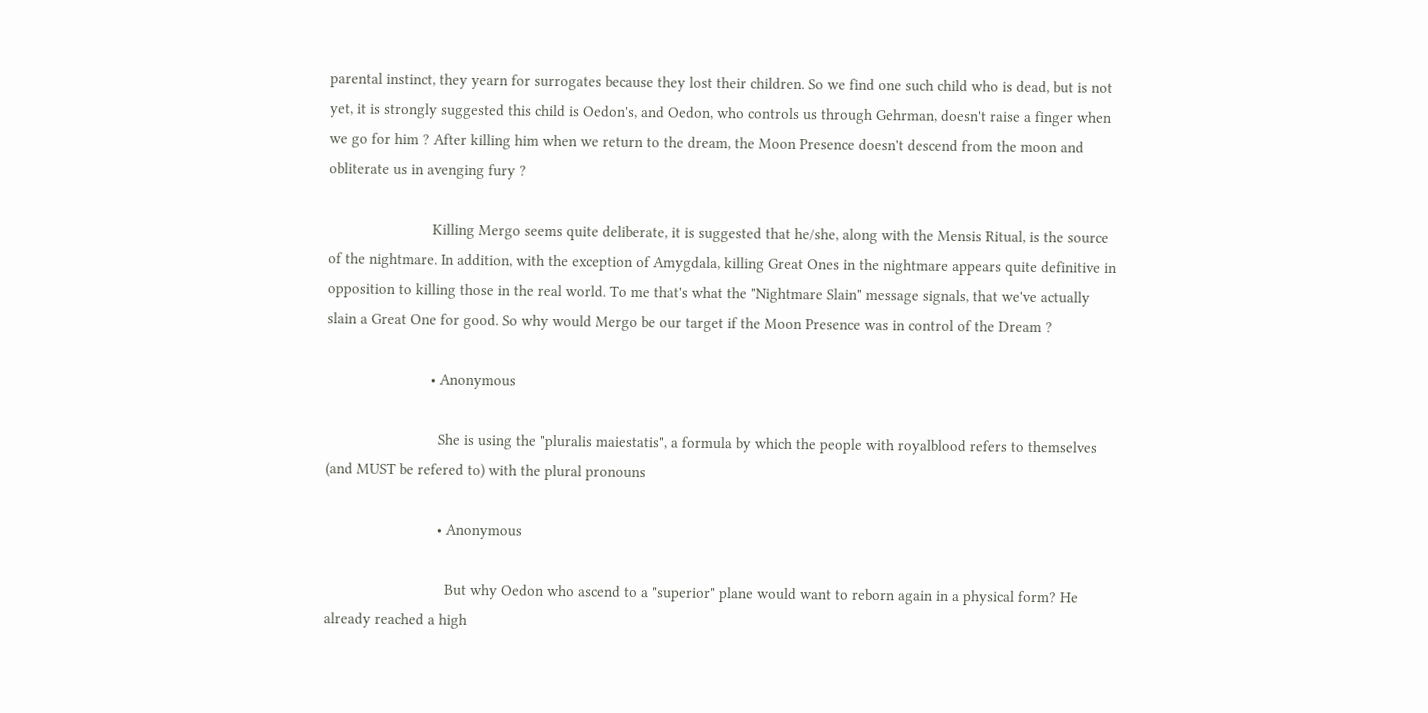parental instinct, they yearn for surrogates because they lost their children. So we find one such child who is dead, but is not yet, it is strongly suggested this child is Oedon's, and Oedon, who controls us through Gehrman, doesn't raise a finger when we go for him ? After killing him when we return to the dream, the Moon Presence doesn't descend from the moon and obliterate us in avenging fury ?

                          Killing Mergo seems quite deliberate, it is suggested that he/she, along with the Mensis Ritual, is the source of the nightmare. In addition, with the exception of Amygdala, killing Great Ones in the nightmare appears quite definitive in opposition to killing those in the real world. To me that's what the "Nightmare Slain" message signals, that we've actually slain a Great One for good. So why would Mergo be our target if the Moon Presence was in control of the Dream ?

                          • Anonymous

                            She is using the "pluralis maiestatis", a formula by which the people with royalblood refers to themselves (and MUST be refered to) with the plural pronouns

                            • Anonymous

                              But why Oedon who ascend to a "superior" plane would want to reborn again in a physical form? He already reached a high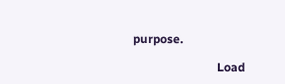purpose.

                            Load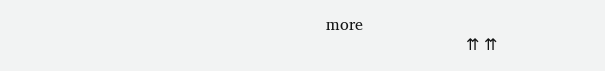more
                            ⇈ ⇈